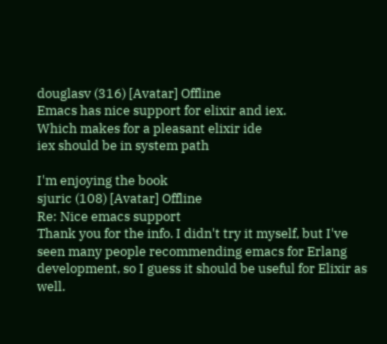douglasv (316) [Avatar] Offline
Emacs has nice support for elixir and iex.
Which makes for a pleasant elixir ide
iex should be in system path

I'm enjoying the book
sjuric (108) [Avatar] Offline
Re: Nice emacs support
Thank you for the info. I didn't try it myself, but I've seen many people recommending emacs for Erlang development, so I guess it should be useful for Elixir as well.